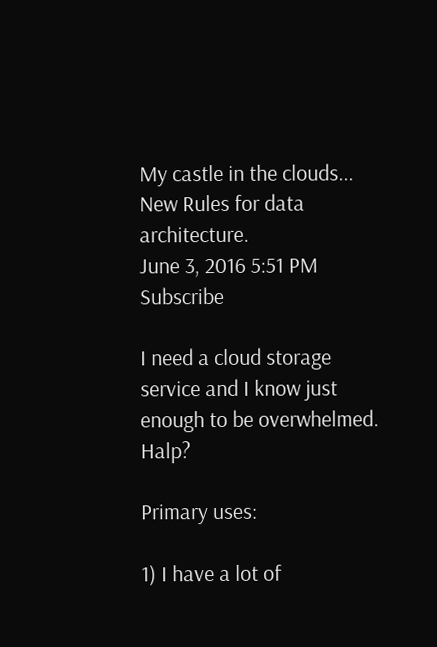My castle in the clouds... New Rules for data architecture.
June 3, 2016 5:51 PM   Subscribe

I need a cloud storage service and I know just enough to be overwhelmed. Halp?

Primary uses:

1) I have a lot of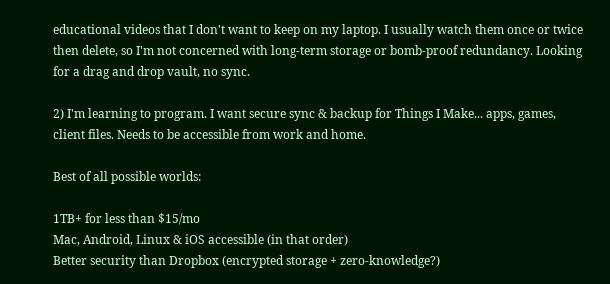educational videos that I don't want to keep on my laptop. I usually watch them once or twice then delete, so I'm not concerned with long-term storage or bomb-proof redundancy. Looking for a drag and drop vault, no sync.

2) I'm learning to program. I want secure sync & backup for Things I Make... apps, games, client files. Needs to be accessible from work and home.

Best of all possible worlds:

1TB+ for less than $15/mo
Mac, Android, Linux & iOS accessible (in that order)
Better security than Dropbox (encrypted storage + zero-knowledge?)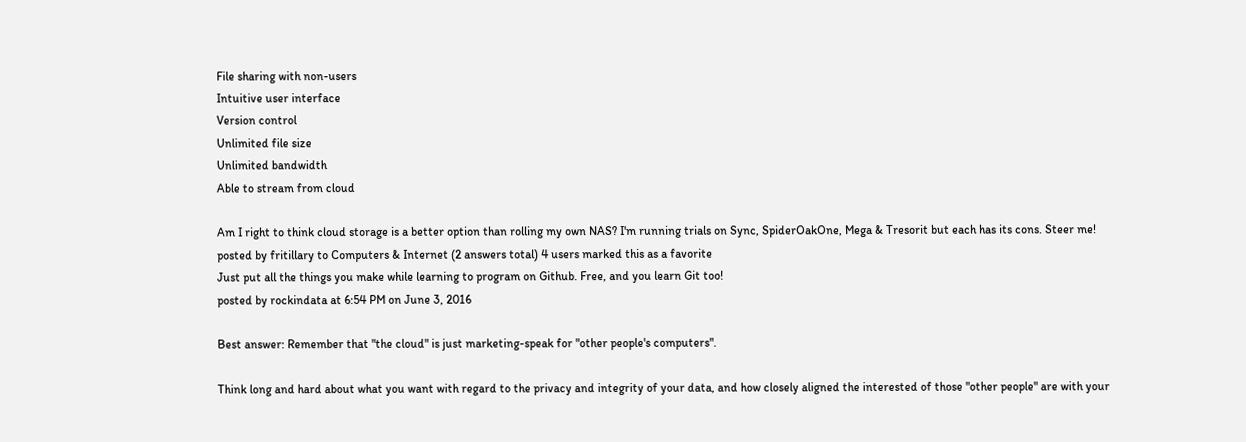File sharing with non-users
Intuitive user interface
Version control
Unlimited file size
Unlimited bandwidth
Able to stream from cloud

Am I right to think cloud storage is a better option than rolling my own NAS? I'm running trials on Sync, SpiderOakOne, Mega & Tresorit but each has its cons. Steer me!
posted by fritillary to Computers & Internet (2 answers total) 4 users marked this as a favorite
Just put all the things you make while learning to program on Github. Free, and you learn Git too!
posted by rockindata at 6:54 PM on June 3, 2016

Best answer: Remember that "the cloud" is just marketing-speak for "other people's computers".

Think long and hard about what you want with regard to the privacy and integrity of your data, and how closely aligned the interested of those "other people" are with your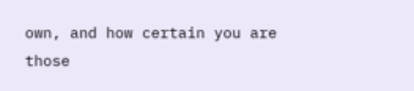own, and how certain you are those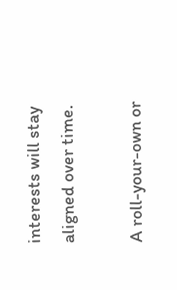interests will stay aligned over time.

A roll-your-own or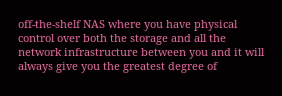off-the-shelf NAS where you have physical control over both the storage and all the network infrastructure between you and it will always give you the greatest degree of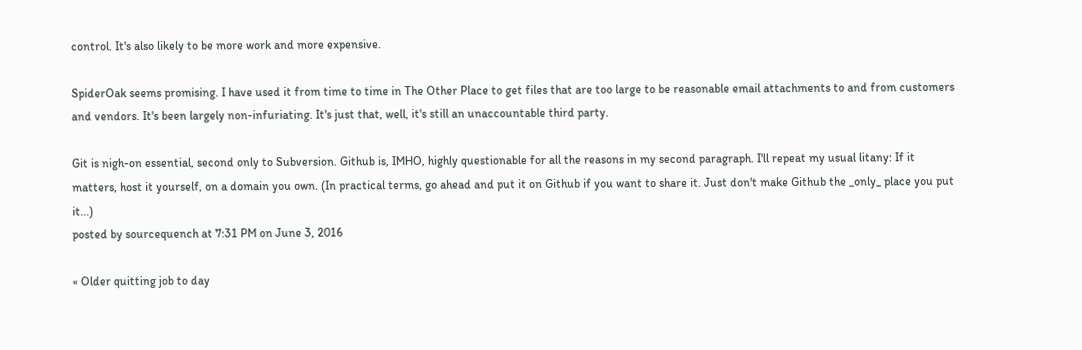control. It's also likely to be more work and more expensive.

SpiderOak seems promising. I have used it from time to time in The Other Place to get files that are too large to be reasonable email attachments to and from customers and vendors. It's been largely non-infuriating. It's just that, well, it's still an unaccountable third party.

Git is nigh-on essential, second only to Subversion. Github is, IMHO, highly questionable for all the reasons in my second paragraph. I'll repeat my usual litany: If it matters, host it yourself, on a domain you own. (In practical terms, go ahead and put it on Github if you want to share it. Just don't make Github the _only_ place you put it...)
posted by sourcequench at 7:31 PM on June 3, 2016

« Older quitting job to day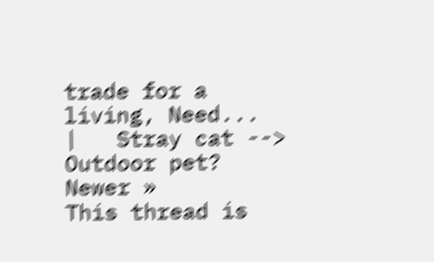trade for a living, Need...   |   Stray cat --> Outdoor pet? Newer »
This thread is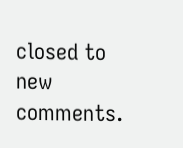closed to new comments.